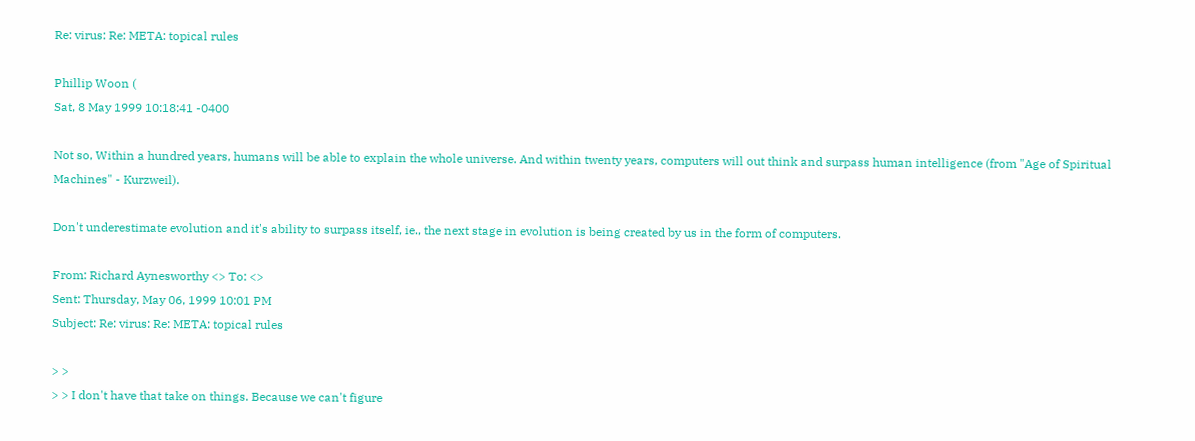Re: virus: Re: META: topical rules

Phillip Woon (
Sat, 8 May 1999 10:18:41 -0400

Not so, Within a hundred years, humans will be able to explain the whole universe. And within twenty years, computers will out think and surpass human intelligence (from "Age of Spiritual Machines" - Kurzweil).

Don't underestimate evolution and it's ability to surpass itself, ie., the next stage in evolution is being created by us in the form of computers.

From: Richard Aynesworthy <> To: <>
Sent: Thursday, May 06, 1999 10:01 PM
Subject: Re: virus: Re: META: topical rules

> >
> > I don't have that take on things. Because we can't figure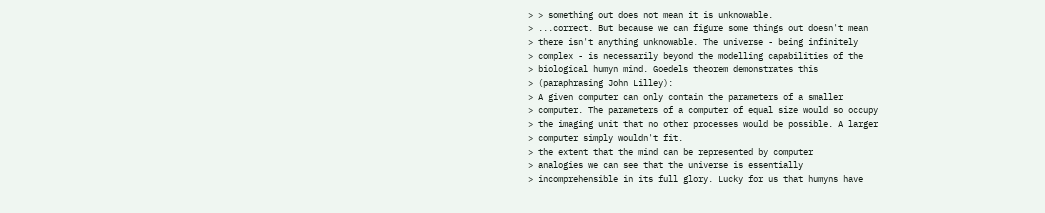> > something out does not mean it is unknowable.
> ...correct. But because we can figure some things out doesn't mean
> there isn't anything unknowable. The universe - being infinitely
> complex - is necessarily beyond the modelling capabilities of the
> biological humyn mind. Goedels theorem demonstrates this
> (paraphrasing John Lilley):
> A given computer can only contain the parameters of a smaller
> computer. The parameters of a computer of equal size would so occupy
> the imaging unit that no other processes would be possible. A larger
> computer simply wouldn't fit.
> the extent that the mind can be represented by computer
> analogies we can see that the universe is essentially
> incomprehensible in its full glory. Lucky for us that humyns have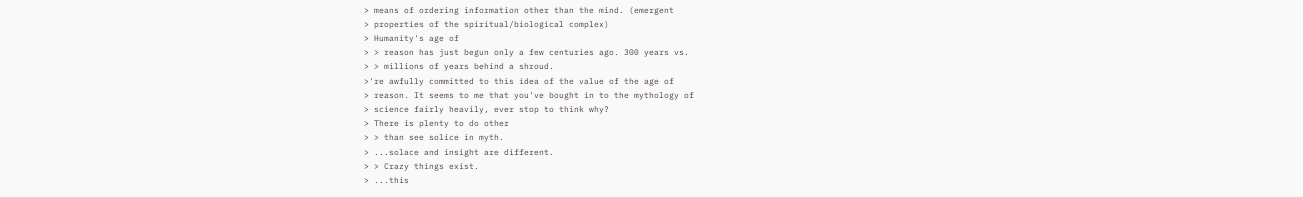> means of ordering information other than the mind. (emergent
> properties of the spiritual/biological complex)
> Humanity's age of
> > reason has just begun only a few centuries ago. 300 years vs.
> > millions of years behind a shroud.
>'re awfully committed to this idea of the value of the age of
> reason. It seems to me that you've bought in to the mythology of
> science fairly heavily, ever stop to think why?
> There is plenty to do other
> > than see solice in myth.
> ...solace and insight are different.
> > Crazy things exist.
> ...this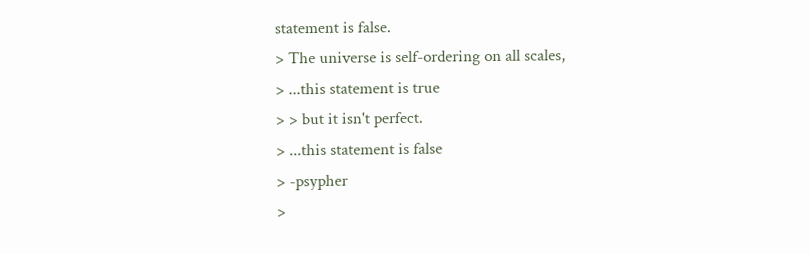statement is false.
> The universe is self-ordering on all scales,
> ...this statement is true
> > but it isn't perfect.
> ...this statement is false
> -psypher
>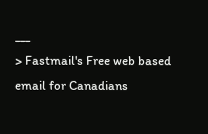___
> Fastmail's Free web based email for Canadians